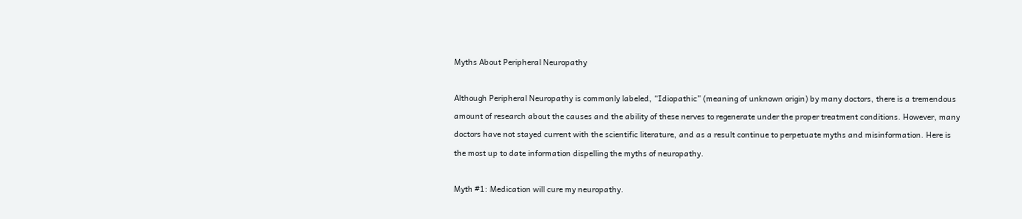Myths About Peripheral Neuropathy

Although Peripheral Neuropathy is commonly labeled, “Idiopathic” (meaning of unknown origin) by many doctors, there is a tremendous amount of research about the causes and the ability of these nerves to regenerate under the proper treatment conditions. However, many doctors have not stayed current with the scientific literature, and as a result continue to perpetuate myths and misinformation. Here is the most up to date information dispelling the myths of neuropathy.

Myth #1: Medication will cure my neuropathy.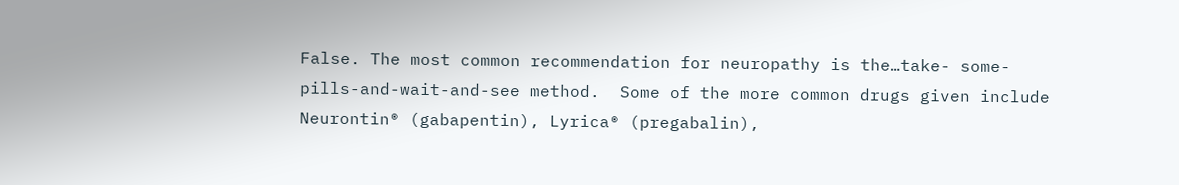False. The most common recommendation for neuropathy is the…take- some-pills-and-wait-and-see method.  Some of the more common drugs given include Neurontin® (gabapentin), Lyrica® (pregabalin),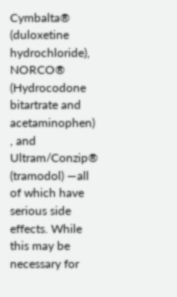Cymbalta® (duloxetine hydrochloride), NORCO® (Hydrocodone bitartrate and acetaminophen) , and Ultram/Conzip® (tramodol) —all of which have serious side effects. While this may be necessary for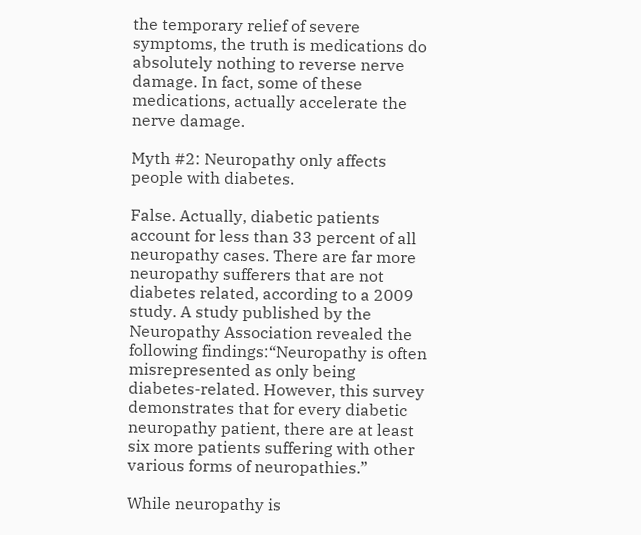the temporary relief of severe symptoms, the truth is medications do absolutely nothing to reverse nerve damage. In fact, some of these medications, actually accelerate the nerve damage.

Myth #2: Neuropathy only affects people with diabetes.

False. Actually, diabetic patients account for less than 33 percent of all neuropathy cases. There are far more neuropathy sufferers that are not diabetes related, according to a 2009 study. A study published by the Neuropathy Association revealed the following findings:“Neuropathy is often misrepresented as only being diabetes-related. However, this survey demonstrates that for every diabetic neuropathy patient, there are at least six more patients suffering with other various forms of neuropathies.”

While neuropathy is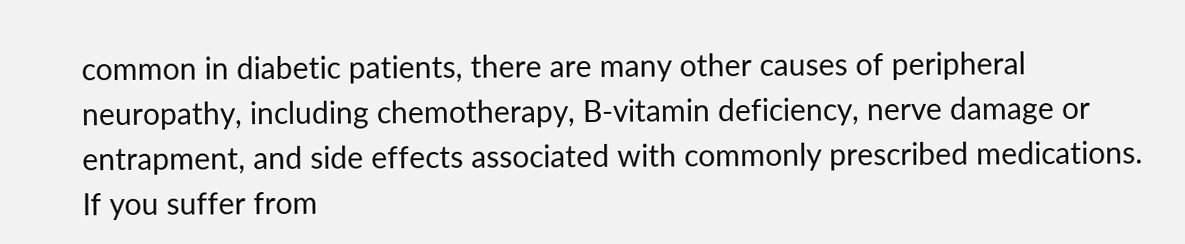common in diabetic patients, there are many other causes of peripheral neuropathy, including chemotherapy, B-vitamin deficiency, nerve damage or entrapment, and side effects associated with commonly prescribed medications. If you suffer from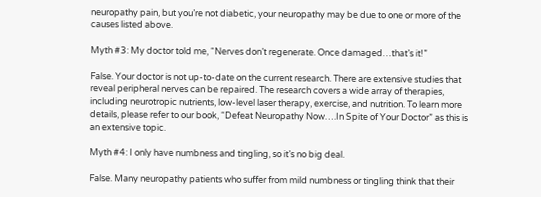neuropathy pain, but you’re not diabetic, your neuropathy may be due to one or more of the causes listed above.

Myth #3: My doctor told me, “Nerves don’t regenerate. Once damaged…that’s it!”

False. Your doctor is not up-to-date on the current research. There are extensive studies that reveal peripheral nerves can be repaired. The research covers a wide array of therapies, including neurotropic nutrients, low-level laser therapy, exercise, and nutrition. To learn more details, please refer to our book, “Defeat Neuropathy Now….In Spite of Your Doctor” as this is an extensive topic.

Myth #4: I only have numbness and tingling, so it’s no big deal.

False. Many neuropathy patients who suffer from mild numbness or tingling think that their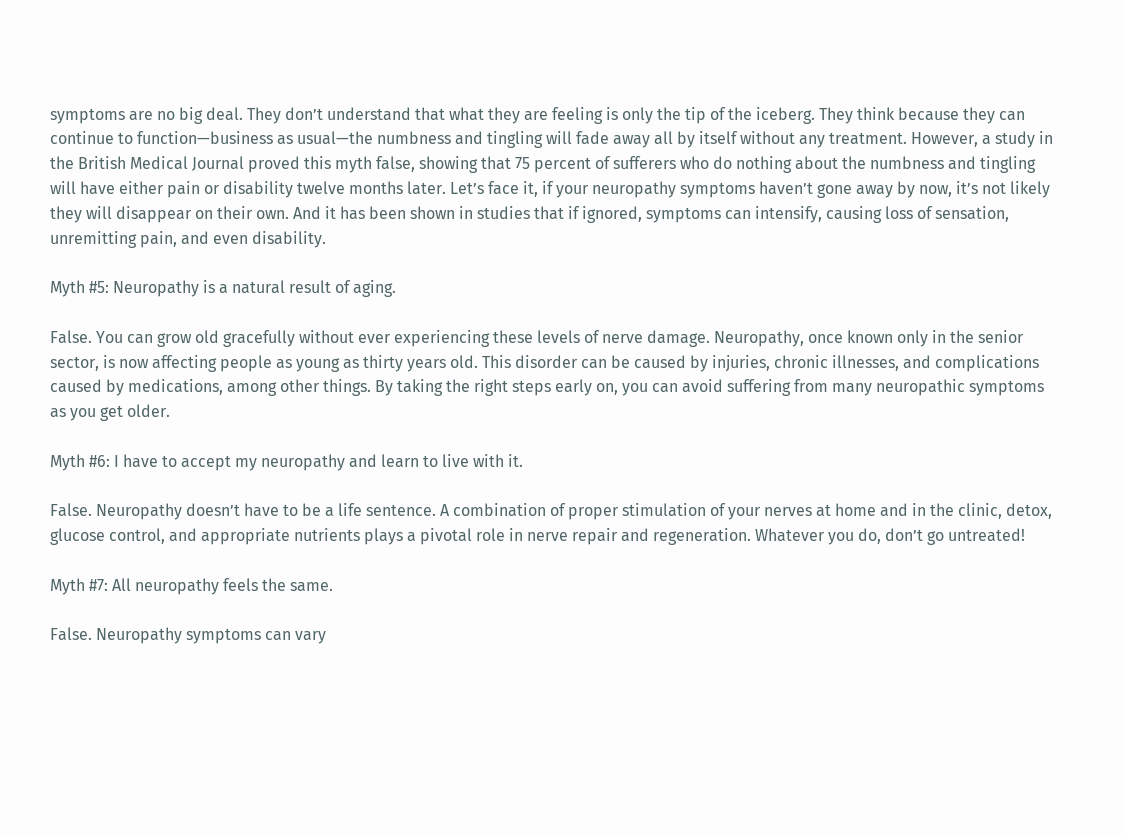symptoms are no big deal. They don’t understand that what they are feeling is only the tip of the iceberg. They think because they can continue to function—business as usual—the numbness and tingling will fade away all by itself without any treatment. However, a study in the British Medical Journal proved this myth false, showing that 75 percent of sufferers who do nothing about the numbness and tingling will have either pain or disability twelve months later. Let’s face it, if your neuropathy symptoms haven’t gone away by now, it’s not likely they will disappear on their own. And it has been shown in studies that if ignored, symptoms can intensify, causing loss of sensation, unremitting pain, and even disability.

Myth #5: Neuropathy is a natural result of aging.

False. You can grow old gracefully without ever experiencing these levels of nerve damage. Neuropathy, once known only in the senior sector, is now affecting people as young as thirty years old. This disorder can be caused by injuries, chronic illnesses, and complications caused by medications, among other things. By taking the right steps early on, you can avoid suffering from many neuropathic symptoms as you get older.

Myth #6: I have to accept my neuropathy and learn to live with it.

False. Neuropathy doesn’t have to be a life sentence. A combination of proper stimulation of your nerves at home and in the clinic, detox, glucose control, and appropriate nutrients plays a pivotal role in nerve repair and regeneration. Whatever you do, don’t go untreated!

Myth #7: All neuropathy feels the same.

False. Neuropathy symptoms can vary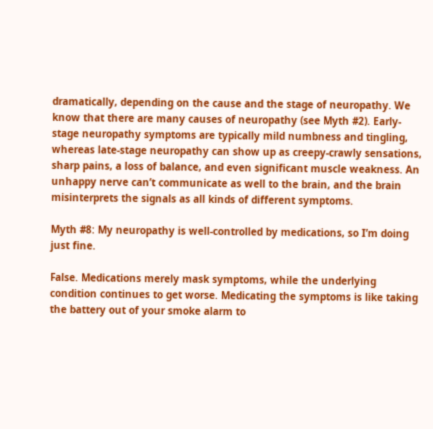dramatically, depending on the cause and the stage of neuropathy. We know that there are many causes of neuropathy (see Myth #2). Early-stage neuropathy symptoms are typically mild numbness and tingling, whereas late-stage neuropathy can show up as creepy-crawly sensations, sharp pains, a loss of balance, and even significant muscle weakness. An unhappy nerve can’t communicate as well to the brain, and the brain misinterprets the signals as all kinds of different symptoms.

Myth #8: My neuropathy is well-controlled by medications, so I’m doing just fine.

False. Medications merely mask symptoms, while the underlying condition continues to get worse. Medicating the symptoms is like taking the battery out of your smoke alarm to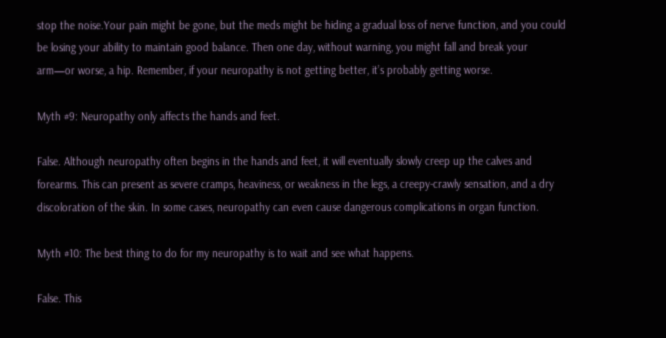stop the noise.Your pain might be gone, but the meds might be hiding a gradual loss of nerve function, and you could be losing your ability to maintain good balance. Then one day, without warning, you might fall and break your arm—or worse, a hip. Remember, if your neuropathy is not getting better, it’s probably getting worse.

Myth #9: Neuropathy only affects the hands and feet.

False. Although neuropathy often begins in the hands and feet, it will eventually slowly creep up the calves and forearms. This can present as severe cramps, heaviness, or weakness in the legs, a creepy-crawly sensation, and a dry discoloration of the skin. In some cases, neuropathy can even cause dangerous complications in organ function.

Myth #10: The best thing to do for my neuropathy is to wait and see what happens.

False. This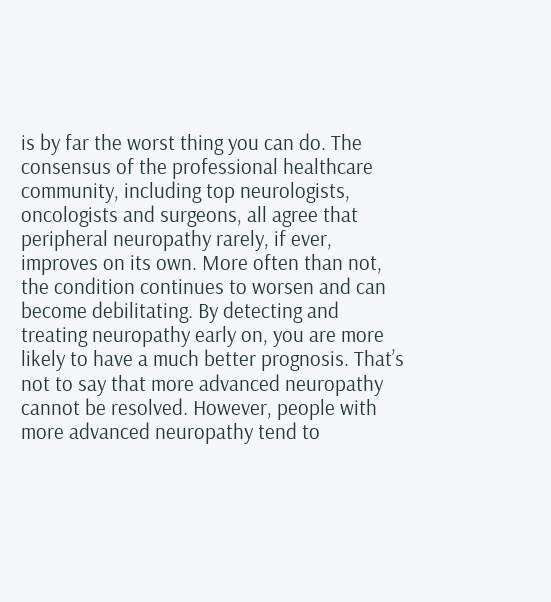is by far the worst thing you can do. The consensus of the professional healthcare community, including top neurologists, oncologists and surgeons, all agree that peripheral neuropathy rarely, if ever, improves on its own. More often than not, the condition continues to worsen and can become debilitating. By detecting and treating neuropathy early on, you are more likely to have a much better prognosis. That’s not to say that more advanced neuropathy cannot be resolved. However, people with more advanced neuropathy tend to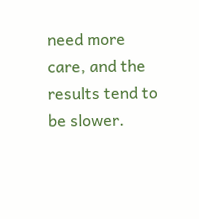need more care, and the results tend to be slower.